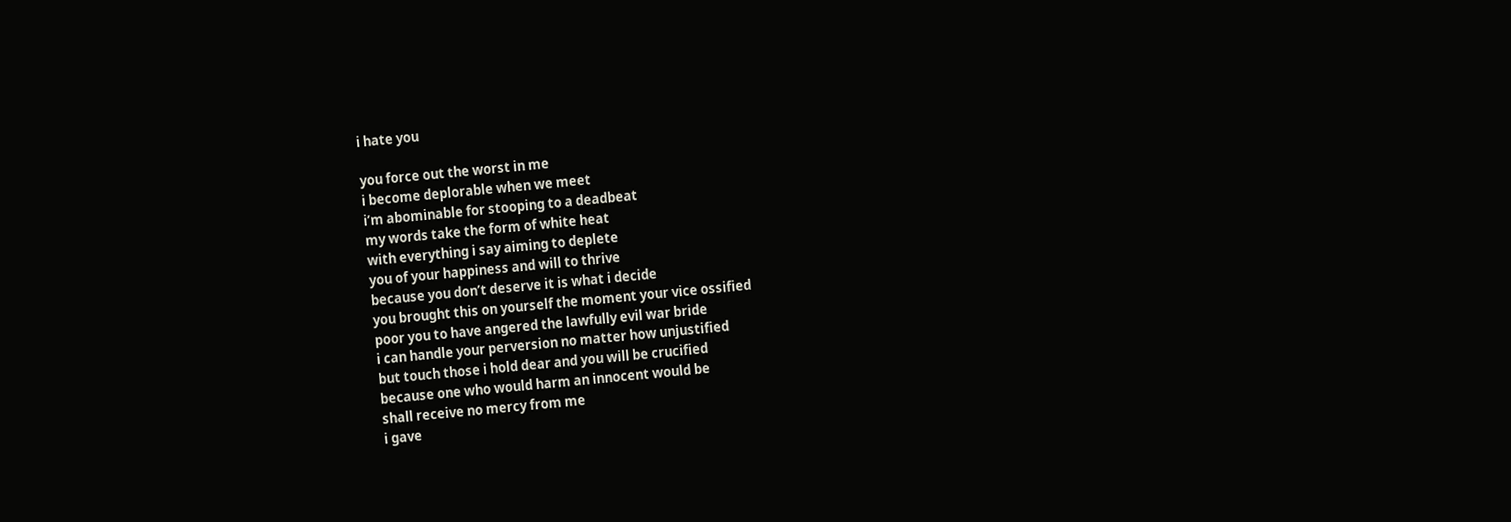i hate you

you force out the worst in me
i become deplorable when we meet
i’m abominable for stooping to a deadbeat
my words take the form of white heat
with everything i say aiming to deplete
you of your happiness and will to thrive
because you don’t deserve it is what i decide
you brought this on yourself the moment your vice ossified
poor you to have angered the lawfully evil war bride
i can handle your perversion no matter how unjustified
but touch those i hold dear and you will be crucified
because one who would harm an innocent would be
shall receive no mercy from me
i gave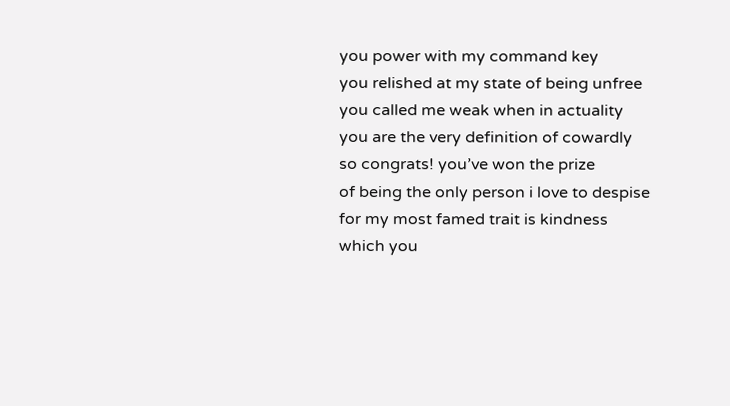you power with my command key
you relished at my state of being unfree
you called me weak when in actuality
you are the very definition of cowardly
so congrats! you’ve won the prize
of being the only person i love to despise
for my most famed trait is kindness
which you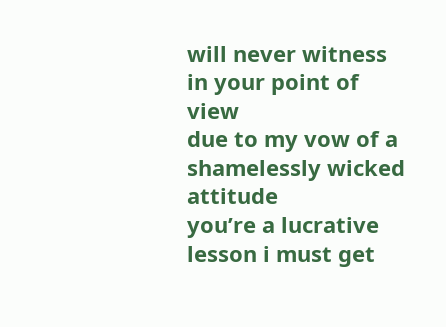will never witness in your point of view
due to my vow of a shamelessly wicked attitude
you’re a lucrative lesson i must get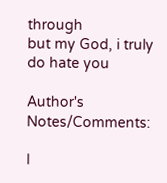through
but my God, i truly do hate you

Author's Notes/Comments:

I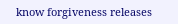know forgiveness releases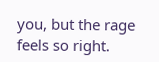you, but the rage feels so right.